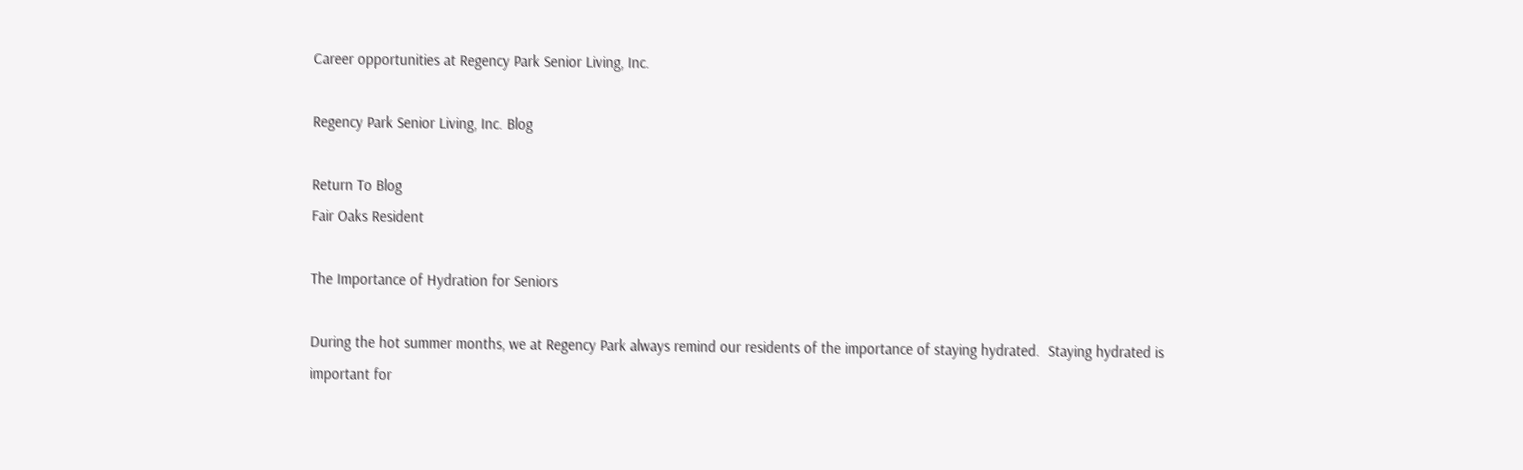Career opportunities at Regency Park Senior Living, Inc.

Regency Park Senior Living, Inc. Blog

Return To Blog
Fair Oaks Resident

The Importance of Hydration for Seniors

During the hot summer months, we at Regency Park always remind our residents of the importance of staying hydrated.  Staying hydrated is important for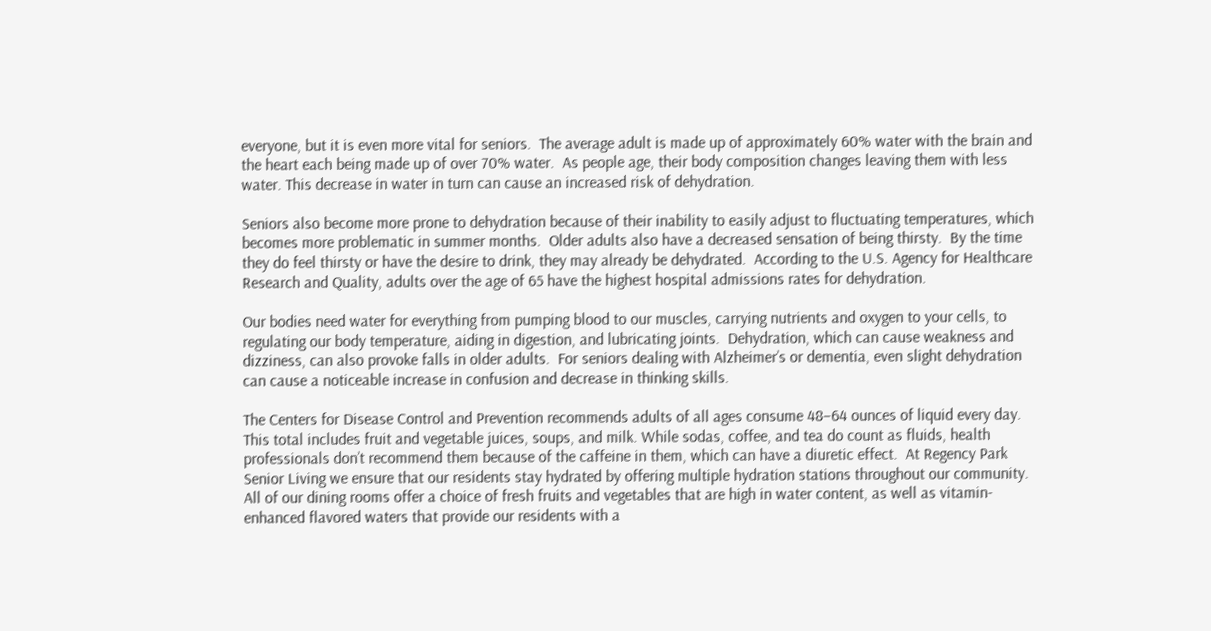everyone, but it is even more vital for seniors.  The average adult is made up of approximately 60% water with the brain and the heart each being made up of over 70% water.  As people age, their body composition changes leaving them with less water. This decrease in water in turn can cause an increased risk of dehydration.

Seniors also become more prone to dehydration because of their inability to easily adjust to fluctuating temperatures, which becomes more problematic in summer months.  Older adults also have a decreased sensation of being thirsty.  By the time they do feel thirsty or have the desire to drink, they may already be dehydrated.  According to the U.S. Agency for Healthcare Research and Quality, adults over the age of 65 have the highest hospital admissions rates for dehydration.

Our bodies need water for everything from pumping blood to our muscles, carrying nutrients and oxygen to your cells, to regulating our body temperature, aiding in digestion, and lubricating joints.  Dehydration, which can cause weakness and dizziness, can also provoke falls in older adults.  For seniors dealing with Alzheimer’s or dementia, even slight dehydration can cause a noticeable increase in confusion and decrease in thinking skills.

The Centers for Disease Control and Prevention recommends adults of all ages consume 48–64 ounces of liquid every day. This total includes fruit and vegetable juices, soups, and milk. While sodas, coffee, and tea do count as fluids, health professionals don’t recommend them because of the caffeine in them, which can have a diuretic effect.  At Regency Park Senior Living we ensure that our residents stay hydrated by offering multiple hydration stations throughout our community.  All of our dining rooms offer a choice of fresh fruits and vegetables that are high in water content, as well as vitamin-enhanced flavored waters that provide our residents with a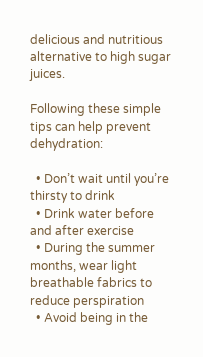delicious and nutritious alternative to high sugar juices.

Following these simple tips can help prevent dehydration:

  • Don’t wait until you’re thirsty to drink
  • Drink water before and after exercise
  • During the summer months, wear light breathable fabrics to reduce perspiration
  • Avoid being in the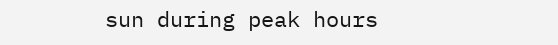sun during peak hours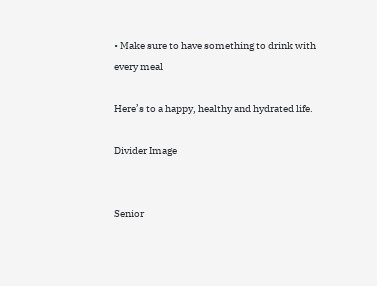• Make sure to have something to drink with every meal

Here’s to a happy, healthy and hydrated life.

Divider Image


Senior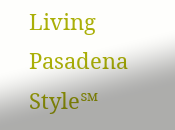Living Pasadena Style℠